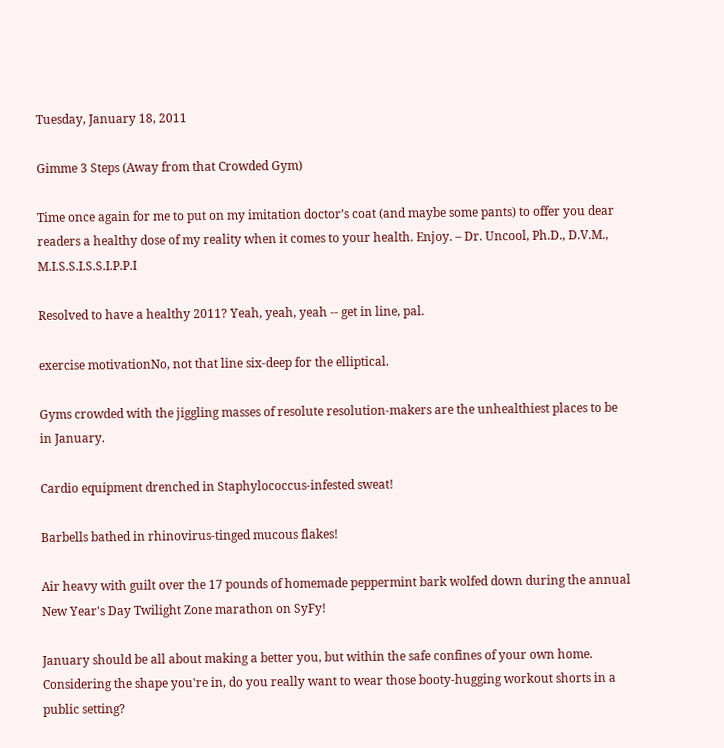Tuesday, January 18, 2011

Gimme 3 Steps (Away from that Crowded Gym)

Time once again for me to put on my imitation doctor’s coat (and maybe some pants) to offer you dear readers a healthy dose of my reality when it comes to your health. Enjoy. – Dr. Uncool, Ph.D., D.V.M., M.I.S.S.I.S.S.I.P.P.I

Resolved to have a healthy 2011? Yeah, yeah, yeah -- get in line, pal.

exercise motivationNo, not that line six-deep for the elliptical.

Gyms crowded with the jiggling masses of resolute resolution-makers are the unhealthiest places to be in January.

Cardio equipment drenched in Staphylococcus-infested sweat!

Barbells bathed in rhinovirus-tinged mucous flakes!

Air heavy with guilt over the 17 pounds of homemade peppermint bark wolfed down during the annual New Year's Day Twilight Zone marathon on SyFy!

January should be all about making a better you, but within the safe confines of your own home. Considering the shape you're in, do you really want to wear those booty-hugging workout shorts in a public setting?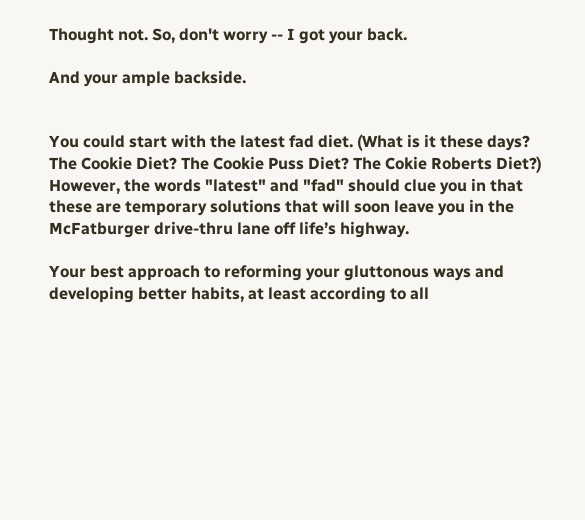Thought not. So, don't worry -- I got your back.

And your ample backside.


You could start with the latest fad diet. (What is it these days? The Cookie Diet? The Cookie Puss Diet? The Cokie Roberts Diet?) However, the words "latest" and "fad" should clue you in that these are temporary solutions that will soon leave you in the McFatburger drive-thru lane off life’s highway.

Your best approach to reforming your gluttonous ways and developing better habits, at least according to all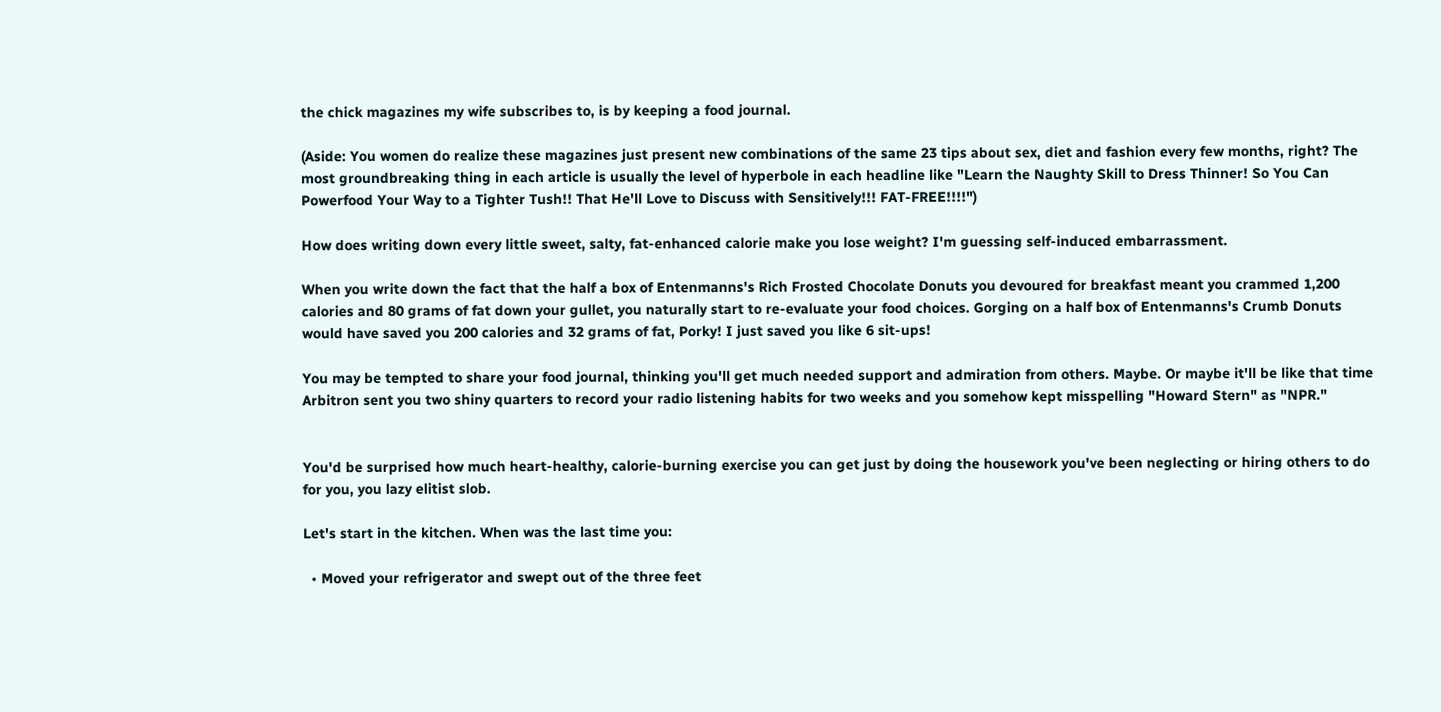the chick magazines my wife subscribes to, is by keeping a food journal.

(Aside: You women do realize these magazines just present new combinations of the same 23 tips about sex, diet and fashion every few months, right? The most groundbreaking thing in each article is usually the level of hyperbole in each headline like "Learn the Naughty Skill to Dress Thinner! So You Can Powerfood Your Way to a Tighter Tush!! That He'll Love to Discuss with Sensitively!!! FAT-FREE!!!!")

How does writing down every little sweet, salty, fat-enhanced calorie make you lose weight? I'm guessing self-induced embarrassment.

When you write down the fact that the half a box of Entenmanns's Rich Frosted Chocolate Donuts you devoured for breakfast meant you crammed 1,200 calories and 80 grams of fat down your gullet, you naturally start to re-evaluate your food choices. Gorging on a half box of Entenmanns's Crumb Donuts would have saved you 200 calories and 32 grams of fat, Porky! I just saved you like 6 sit-ups!

You may be tempted to share your food journal, thinking you'll get much needed support and admiration from others. Maybe. Or maybe it'll be like that time Arbitron sent you two shiny quarters to record your radio listening habits for two weeks and you somehow kept misspelling "Howard Stern" as "NPR."


You'd be surprised how much heart-healthy, calorie-burning exercise you can get just by doing the housework you've been neglecting or hiring others to do for you, you lazy elitist slob.

Let's start in the kitchen. When was the last time you:

  • Moved your refrigerator and swept out of the three feet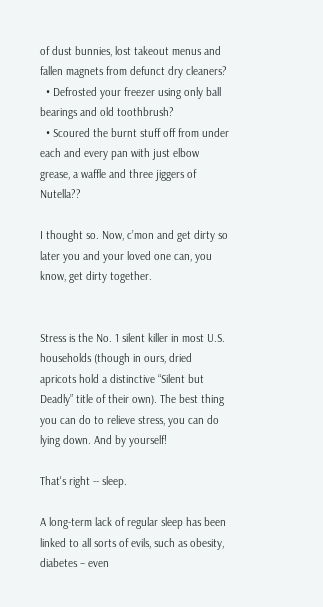of dust bunnies, lost takeout menus and fallen magnets from defunct dry cleaners?
  • Defrosted your freezer using only ball bearings and old toothbrush?
  • Scoured the burnt stuff off from under each and every pan with just elbow grease, a waffle and three jiggers of Nutella??

I thought so. Now, c’mon and get dirty so later you and your loved one can, you know, get dirty together.


Stress is the No. 1 silent killer in most U.S. households (though in ours, dried apricots hold a distinctive “Silent but Deadly” title of their own). The best thing you can do to relieve stress, you can do lying down. And by yourself!

That's right -- sleep.

A long-term lack of regular sleep has been linked to all sorts of evils, such as obesity, diabetes – even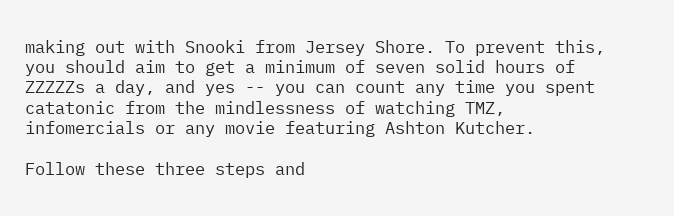making out with Snooki from Jersey Shore. To prevent this, you should aim to get a minimum of seven solid hours of ZZZZZs a day, and yes -- you can count any time you spent catatonic from the mindlessness of watching TMZ, infomercials or any movie featuring Ashton Kutcher.

Follow these three steps and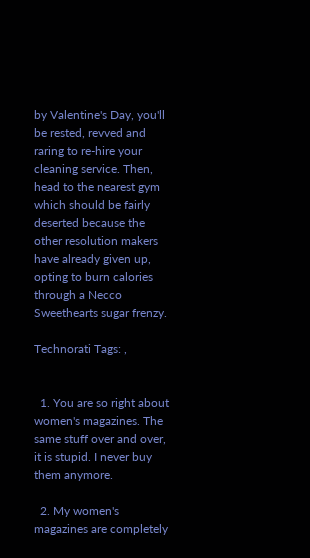by Valentine's Day, you'll be rested, revved and raring to re-hire your cleaning service. Then, head to the nearest gym which should be fairly deserted because the other resolution makers have already given up, opting to burn calories through a Necco Sweethearts sugar frenzy.

Technorati Tags: ,


  1. You are so right about women's magazines. The same stuff over and over, it is stupid. I never buy them anymore.

  2. My women's magazines are completely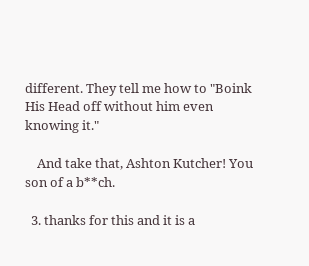different. They tell me how to "Boink His Head off without him even knowing it."

    And take that, Ashton Kutcher! You son of a b**ch.

  3. thanks for this and it is a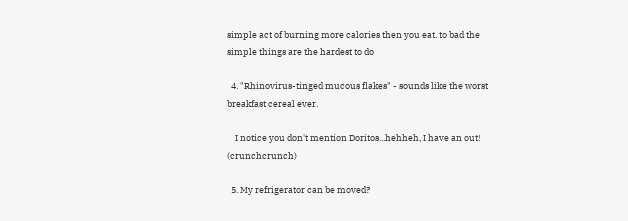simple act of burning more calories then you eat. to bad the simple things are the hardest to do

  4. "Rhinovirus-tinged mucous flakes" - sounds like the worst breakfast cereal ever.

    I notice you don't mention Doritos...hehheh, I have an out! (crunchcrunch)

  5. My refrigerator can be moved?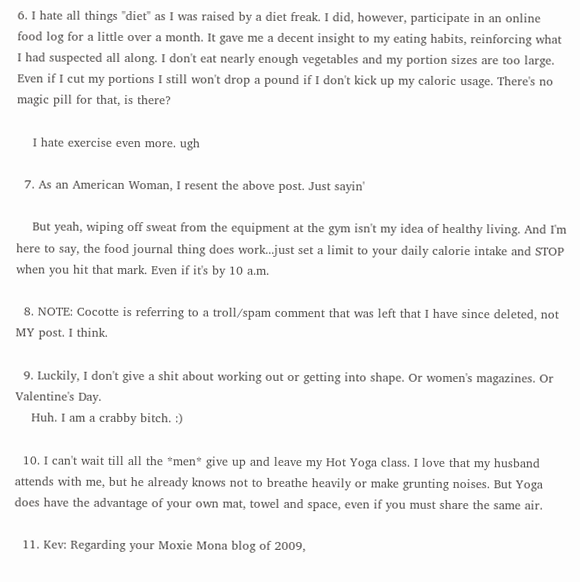6. I hate all things "diet" as I was raised by a diet freak. I did, however, participate in an online food log for a little over a month. It gave me a decent insight to my eating habits, reinforcing what I had suspected all along. I don't eat nearly enough vegetables and my portion sizes are too large. Even if I cut my portions I still won't drop a pound if I don't kick up my caloric usage. There's no magic pill for that, is there?

    I hate exercise even more. ugh

  7. As an American Woman, I resent the above post. Just sayin'

    But yeah, wiping off sweat from the equipment at the gym isn't my idea of healthy living. And I'm here to say, the food journal thing does work...just set a limit to your daily calorie intake and STOP when you hit that mark. Even if it's by 10 a.m.

  8. NOTE: Cocotte is referring to a troll/spam comment that was left that I have since deleted, not MY post. I think.

  9. Luckily, I don't give a shit about working out or getting into shape. Or women's magazines. Or Valentine's Day.
    Huh. I am a crabby bitch. :)

  10. I can't wait till all the *men* give up and leave my Hot Yoga class. I love that my husband attends with me, but he already knows not to breathe heavily or make grunting noises. But Yoga does have the advantage of your own mat, towel and space, even if you must share the same air.

  11. Kev: Regarding your Moxie Mona blog of 2009,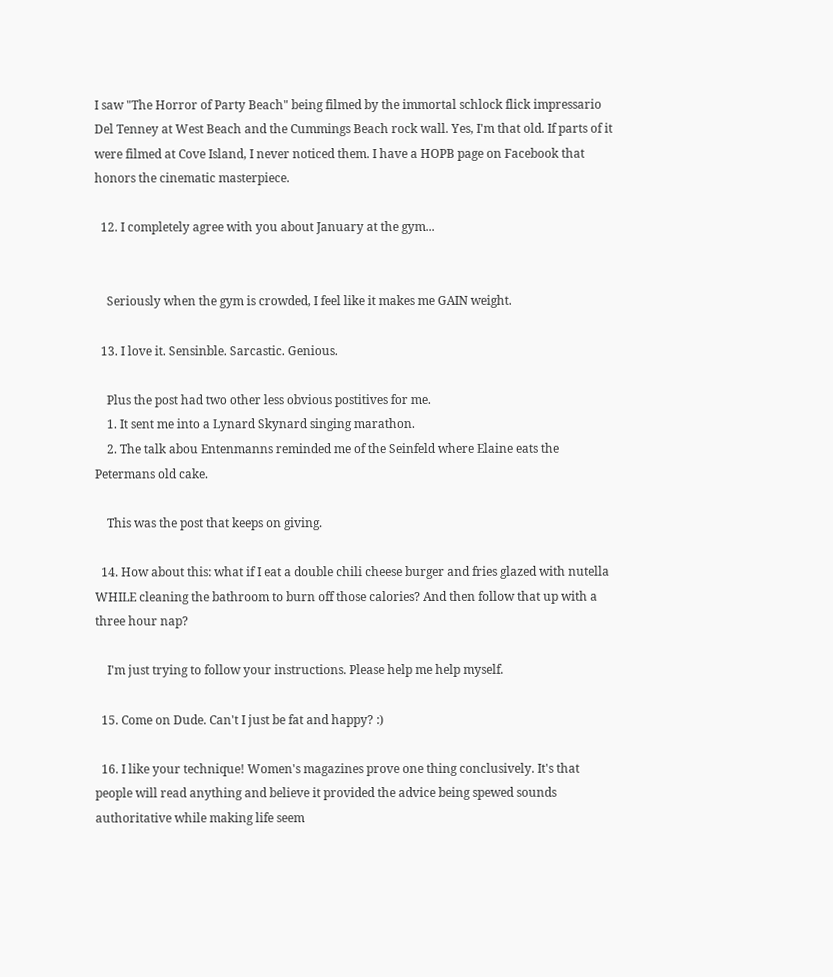I saw "The Horror of Party Beach" being filmed by the immortal schlock flick impressario Del Tenney at West Beach and the Cummings Beach rock wall. Yes, I'm that old. If parts of it were filmed at Cove Island, I never noticed them. I have a HOPB page on Facebook that honors the cinematic masterpiece.

  12. I completely agree with you about January at the gym...


    Seriously when the gym is crowded, I feel like it makes me GAIN weight.

  13. I love it. Sensinble. Sarcastic. Genious.

    Plus the post had two other less obvious postitives for me.
    1. It sent me into a Lynard Skynard singing marathon.
    2. The talk abou Entenmanns reminded me of the Seinfeld where Elaine eats the Petermans old cake.

    This was the post that keeps on giving.

  14. How about this: what if I eat a double chili cheese burger and fries glazed with nutella WHILE cleaning the bathroom to burn off those calories? And then follow that up with a three hour nap?

    I'm just trying to follow your instructions. Please help me help myself.

  15. Come on Dude. Can't I just be fat and happy? :)

  16. I like your technique! Women's magazines prove one thing conclusively. It's that people will read anything and believe it provided the advice being spewed sounds authoritative while making life seem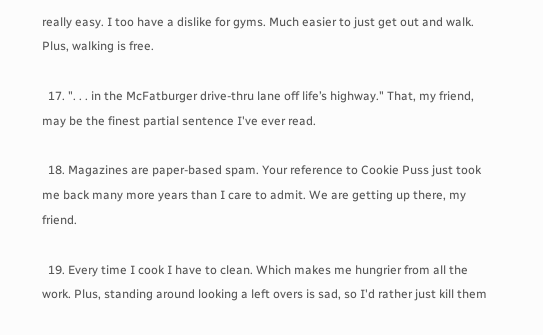really easy. I too have a dislike for gyms. Much easier to just get out and walk. Plus, walking is free.

  17. ". . . in the McFatburger drive-thru lane off life’s highway." That, my friend, may be the finest partial sentence I've ever read.

  18. Magazines are paper-based spam. Your reference to Cookie Puss just took me back many more years than I care to admit. We are getting up there, my friend.

  19. Every time I cook I have to clean. Which makes me hungrier from all the work. Plus, standing around looking a left overs is sad, so I'd rather just kill them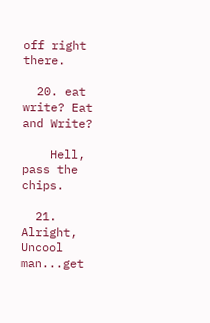off right there.

  20. eat write? Eat and Write?

    Hell, pass the chips.

  21. Alright, Uncool man...get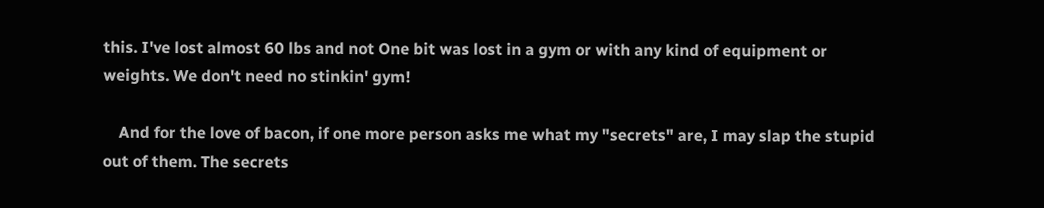this. I've lost almost 60 lbs and not One bit was lost in a gym or with any kind of equipment or weights. We don't need no stinkin' gym!

    And for the love of bacon, if one more person asks me what my "secrets" are, I may slap the stupid out of them. The secrets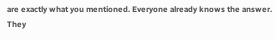are exactly what you mentioned. Everyone already knows the answer. They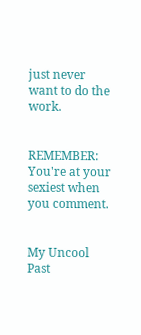just never want to do the work.


REMEMBER: You're at your sexiest when you comment.


My Uncool Past